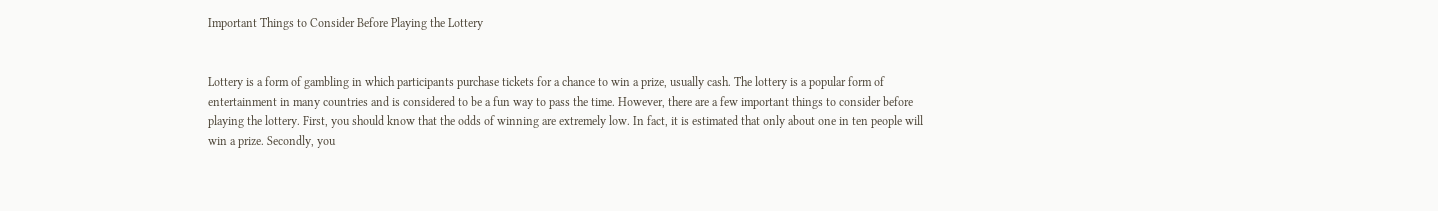Important Things to Consider Before Playing the Lottery


Lottery is a form of gambling in which participants purchase tickets for a chance to win a prize, usually cash. The lottery is a popular form of entertainment in many countries and is considered to be a fun way to pass the time. However, there are a few important things to consider before playing the lottery. First, you should know that the odds of winning are extremely low. In fact, it is estimated that only about one in ten people will win a prize. Secondly, you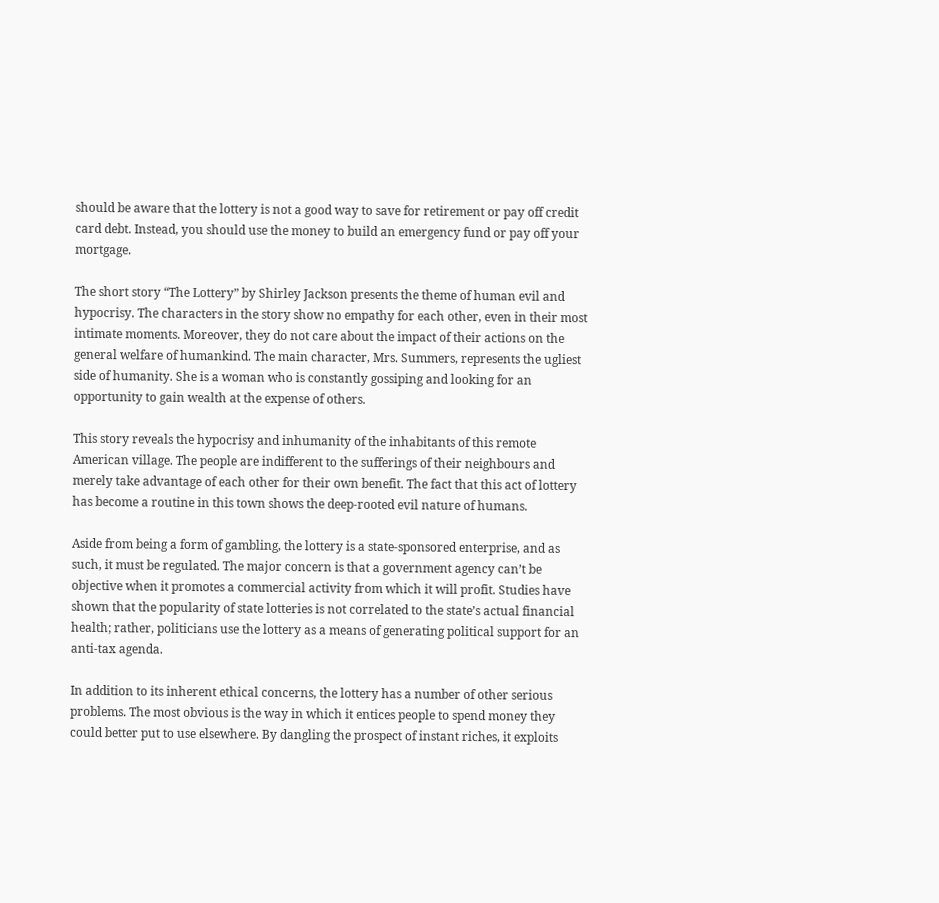should be aware that the lottery is not a good way to save for retirement or pay off credit card debt. Instead, you should use the money to build an emergency fund or pay off your mortgage.

The short story “The Lottery” by Shirley Jackson presents the theme of human evil and hypocrisy. The characters in the story show no empathy for each other, even in their most intimate moments. Moreover, they do not care about the impact of their actions on the general welfare of humankind. The main character, Mrs. Summers, represents the ugliest side of humanity. She is a woman who is constantly gossiping and looking for an opportunity to gain wealth at the expense of others.

This story reveals the hypocrisy and inhumanity of the inhabitants of this remote American village. The people are indifferent to the sufferings of their neighbours and merely take advantage of each other for their own benefit. The fact that this act of lottery has become a routine in this town shows the deep-rooted evil nature of humans.

Aside from being a form of gambling, the lottery is a state-sponsored enterprise, and as such, it must be regulated. The major concern is that a government agency can’t be objective when it promotes a commercial activity from which it will profit. Studies have shown that the popularity of state lotteries is not correlated to the state’s actual financial health; rather, politicians use the lottery as a means of generating political support for an anti-tax agenda.

In addition to its inherent ethical concerns, the lottery has a number of other serious problems. The most obvious is the way in which it entices people to spend money they could better put to use elsewhere. By dangling the prospect of instant riches, it exploits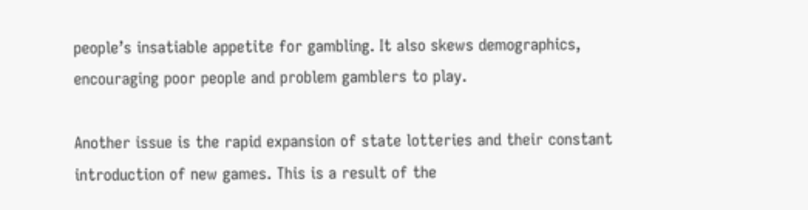people’s insatiable appetite for gambling. It also skews demographics, encouraging poor people and problem gamblers to play.

Another issue is the rapid expansion of state lotteries and their constant introduction of new games. This is a result of the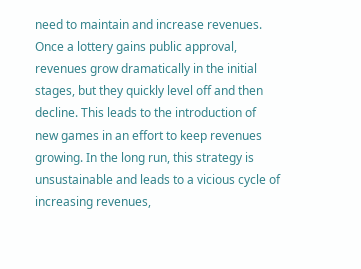need to maintain and increase revenues. Once a lottery gains public approval, revenues grow dramatically in the initial stages, but they quickly level off and then decline. This leads to the introduction of new games in an effort to keep revenues growing. In the long run, this strategy is unsustainable and leads to a vicious cycle of increasing revenues,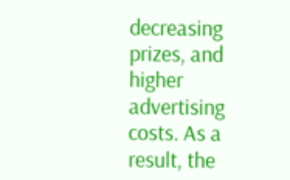decreasing prizes, and higher advertising costs. As a result, the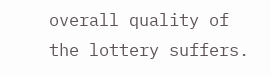overall quality of the lottery suffers.